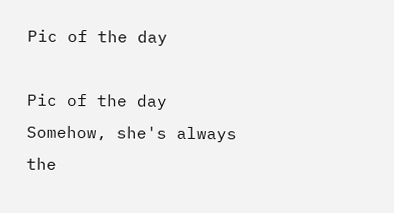Pic of the day

Pic of the day
Somehow, she's always the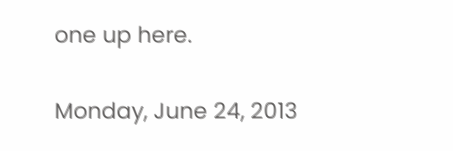one up here.

Monday, June 24, 2013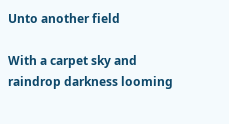Unto another field

With a carpet sky and raindrop darkness looming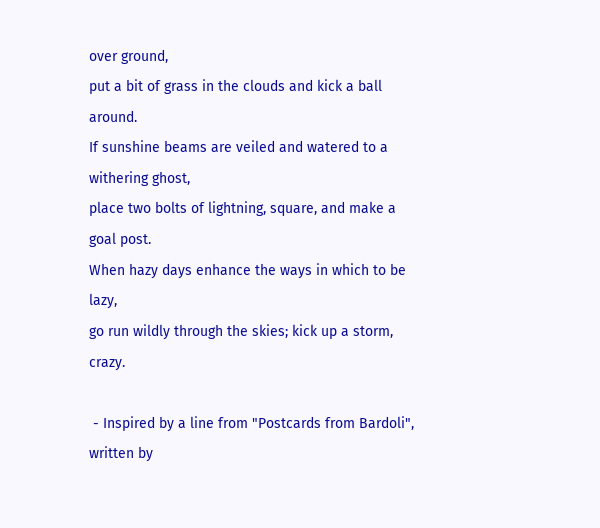over ground,
put a bit of grass in the clouds and kick a ball around.
If sunshine beams are veiled and watered to a withering ghost,
place two bolts of lightning, square, and make a goal post.
When hazy days enhance the ways in which to be lazy,
go run wildly through the skies; kick up a storm, crazy.

 - Inspired by a line from "Postcards from Bardoli", written by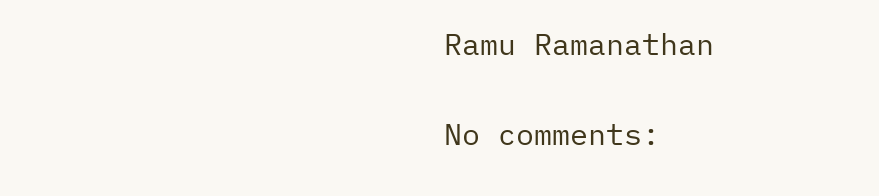Ramu Ramanathan

No comments: